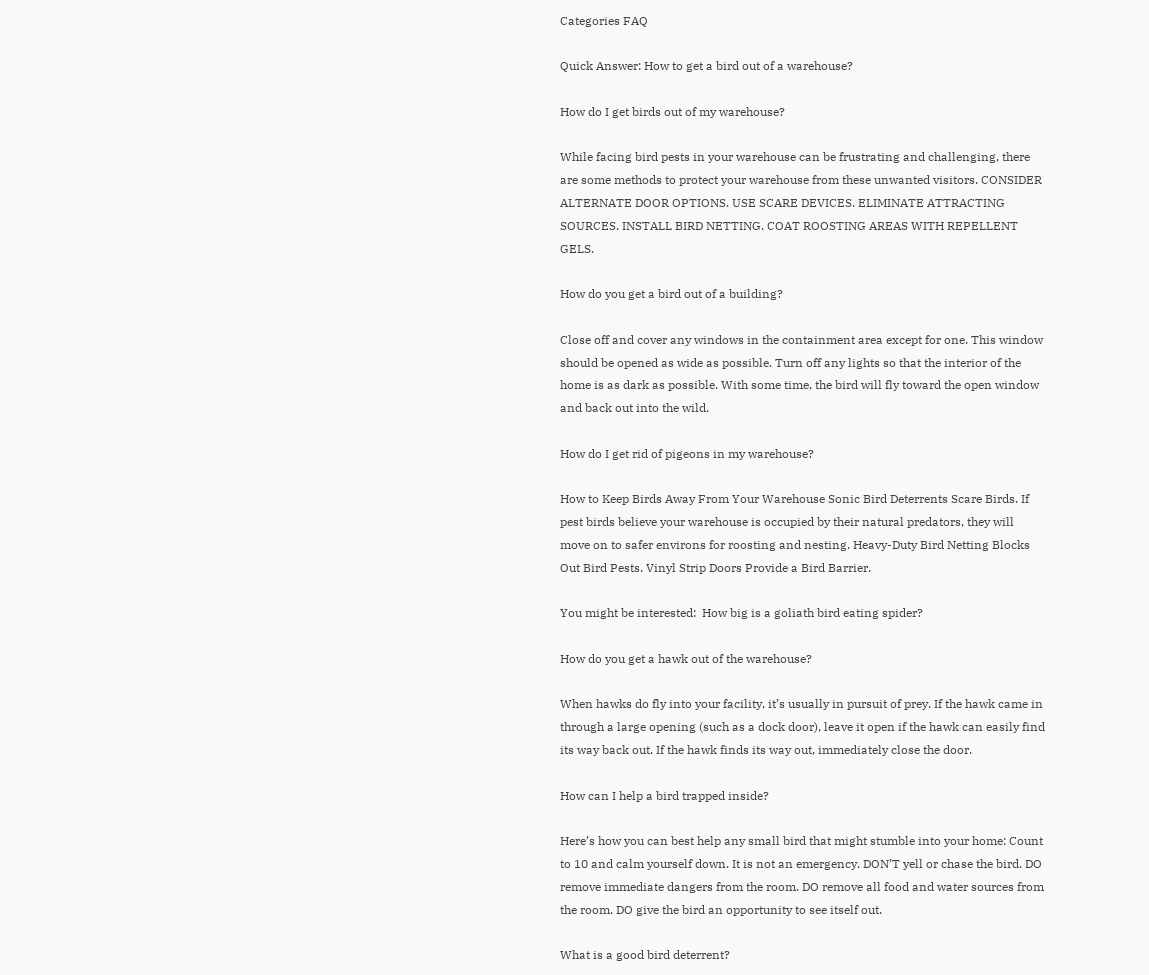Categories FAQ

Quick Answer: How to get a bird out of a warehouse?

How do I get birds out of my warehouse?

While facing bird pests in your warehouse can be frustrating and challenging, there are some methods to protect your warehouse from these unwanted visitors. CONSIDER ALTERNATE DOOR OPTIONS. USE SCARE DEVICES. ELIMINATE ATTRACTING SOURCES. INSTALL BIRD NETTING. COAT ROOSTING AREAS WITH REPELLENT GELS.

How do you get a bird out of a building?

Close off and cover any windows in the containment area except for one. This window should be opened as wide as possible. Turn off any lights so that the interior of the home is as dark as possible. With some time, the bird will fly toward the open window and back out into the wild.

How do I get rid of pigeons in my warehouse?

How to Keep Birds Away From Your Warehouse Sonic Bird Deterrents Scare Birds. If pest birds believe your warehouse is occupied by their natural predators, they will move on to safer environs for roosting and nesting. Heavy-Duty Bird Netting Blocks Out Bird Pests. Vinyl Strip Doors Provide a Bird Barrier.

You might be interested:  How big is a goliath bird eating spider?

How do you get a hawk out of the warehouse?

When hawks do fly into your facility, it’s usually in pursuit of prey. If the hawk came in through a large opening (such as a dock door), leave it open if the hawk can easily find its way back out. If the hawk finds its way out, immediately close the door.

How can I help a bird trapped inside?

Here’s how you can best help any small bird that might stumble into your home: Count to 10 and calm yourself down. It is not an emergency. DON’T yell or chase the bird. DO remove immediate dangers from the room. DO remove all food and water sources from the room. DO give the bird an opportunity to see itself out.

What is a good bird deterrent?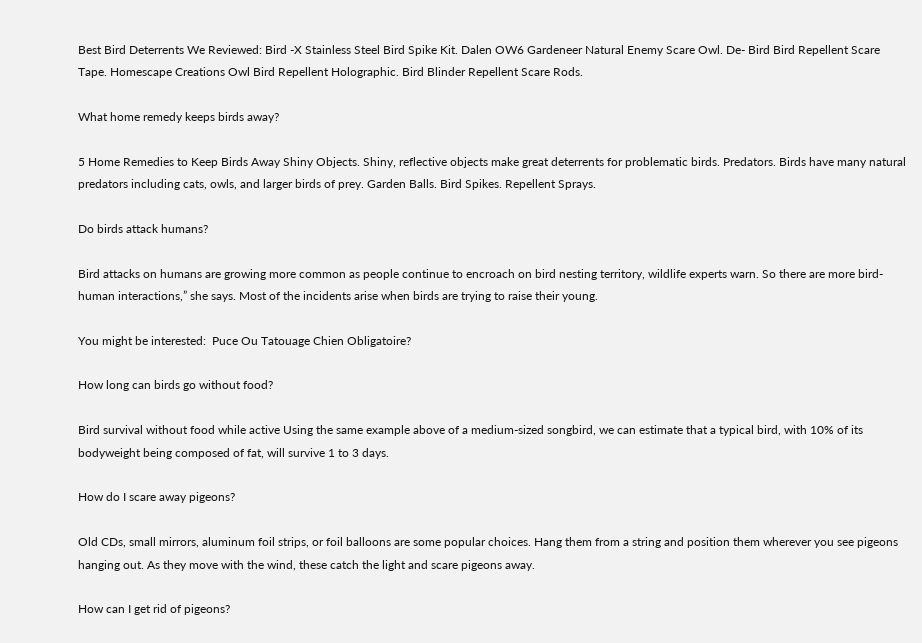Best Bird Deterrents We Reviewed: Bird -X Stainless Steel Bird Spike Kit. Dalen OW6 Gardeneer Natural Enemy Scare Owl. De- Bird Bird Repellent Scare Tape. Homescape Creations Owl Bird Repellent Holographic. Bird Blinder Repellent Scare Rods.

What home remedy keeps birds away?

5 Home Remedies to Keep Birds Away Shiny Objects. Shiny, reflective objects make great deterrents for problematic birds. Predators. Birds have many natural predators including cats, owls, and larger birds of prey. Garden Balls. Bird Spikes. Repellent Sprays.

Do birds attack humans?

Bird attacks on humans are growing more common as people continue to encroach on bird nesting territory, wildlife experts warn. So there are more bird- human interactions,” she says. Most of the incidents arise when birds are trying to raise their young.

You might be interested:  Puce Ou Tatouage Chien Obligatoire?

How long can birds go without food?

Bird survival without food while active Using the same example above of a medium-sized songbird, we can estimate that a typical bird, with 10% of its bodyweight being composed of fat, will survive 1 to 3 days.

How do I scare away pigeons?

Old CDs, small mirrors, aluminum foil strips, or foil balloons are some popular choices. Hang them from a string and position them wherever you see pigeons hanging out. As they move with the wind, these catch the light and scare pigeons away.

How can I get rid of pigeons?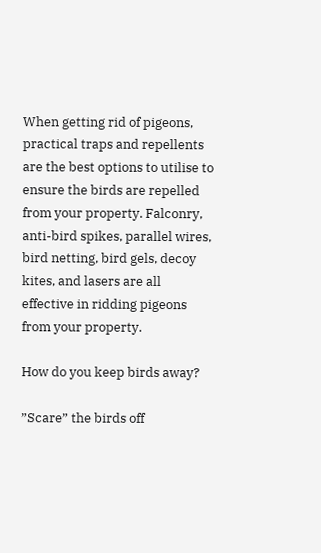When getting rid of pigeons, practical traps and repellents are the best options to utilise to ensure the birds are repelled from your property. Falconry, anti-bird spikes, parallel wires, bird netting, bird gels, decoy kites, and lasers are all effective in ridding pigeons from your property.

How do you keep birds away?

”Scare” the birds off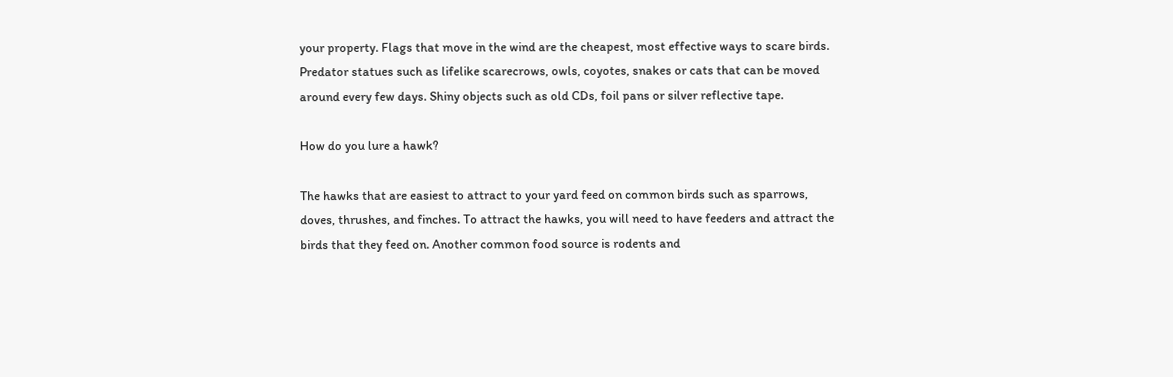your property. Flags that move in the wind are the cheapest, most effective ways to scare birds. Predator statues such as lifelike scarecrows, owls, coyotes, snakes or cats that can be moved around every few days. Shiny objects such as old CDs, foil pans or silver reflective tape.

How do you lure a hawk?

The hawks that are easiest to attract to your yard feed on common birds such as sparrows, doves, thrushes, and finches. To attract the hawks, you will need to have feeders and attract the birds that they feed on. Another common food source is rodents and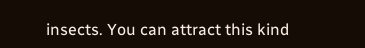insects. You can attract this kind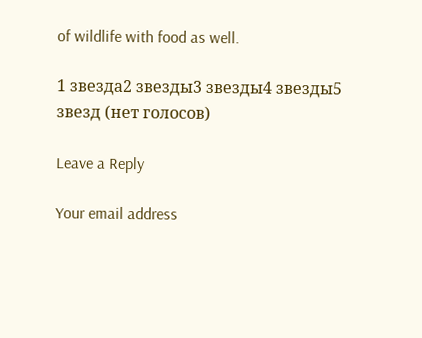of wildlife with food as well.

1 звезда2 звезды3 звезды4 звезды5 звезд (нет голосов)

Leave a Reply

Your email address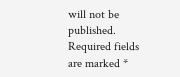will not be published. Required fields are marked *